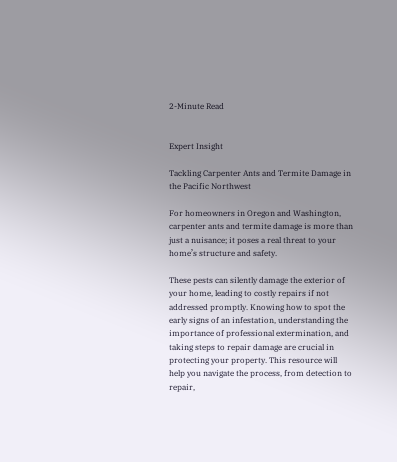2-Minute Read


Expert Insight

Tackling Carpenter Ants and Termite Damage in the Pacific Northwest

For homeowners in Oregon and Washington, carpenter ants and termite damage is more than just a nuisance; it poses a real threat to your home’s structure and safety.

These pests can silently damage the exterior of your home, leading to costly repairs if not addressed promptly. Knowing how to spot the early signs of an infestation, understanding the importance of professional extermination, and taking steps to repair damage are crucial in protecting your property. This resource will help you navigate the process, from detection to repair,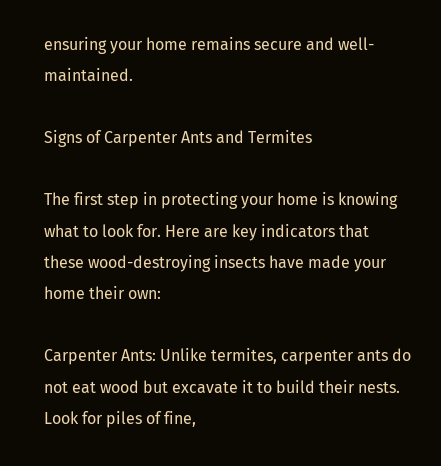ensuring your home remains secure and well-maintained.

Signs of Carpenter Ants and Termites

The first step in protecting your home is knowing what to look for. Here are key indicators that these wood-destroying insects have made your home their own:

Carpenter Ants: Unlike termites, carpenter ants do not eat wood but excavate it to build their nests. Look for piles of fine,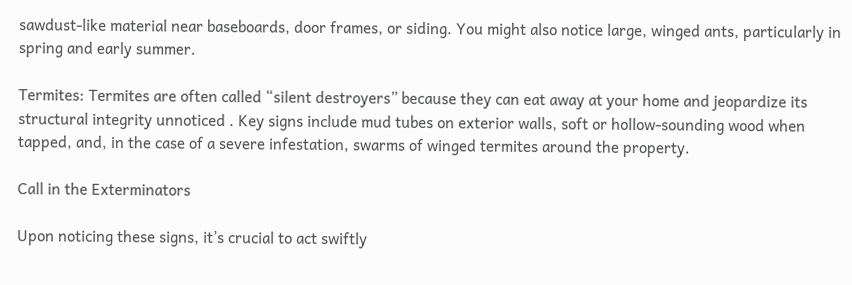sawdust-like material near baseboards, door frames, or siding. You might also notice large, winged ants, particularly in spring and early summer.

Termites: Termites are often called “silent destroyers” because they can eat away at your home and jeopardize its structural integrity unnoticed . Key signs include mud tubes on exterior walls, soft or hollow-sounding wood when tapped, and, in the case of a severe infestation, swarms of winged termites around the property.

Call in the Exterminators

Upon noticing these signs, it’s crucial to act swiftly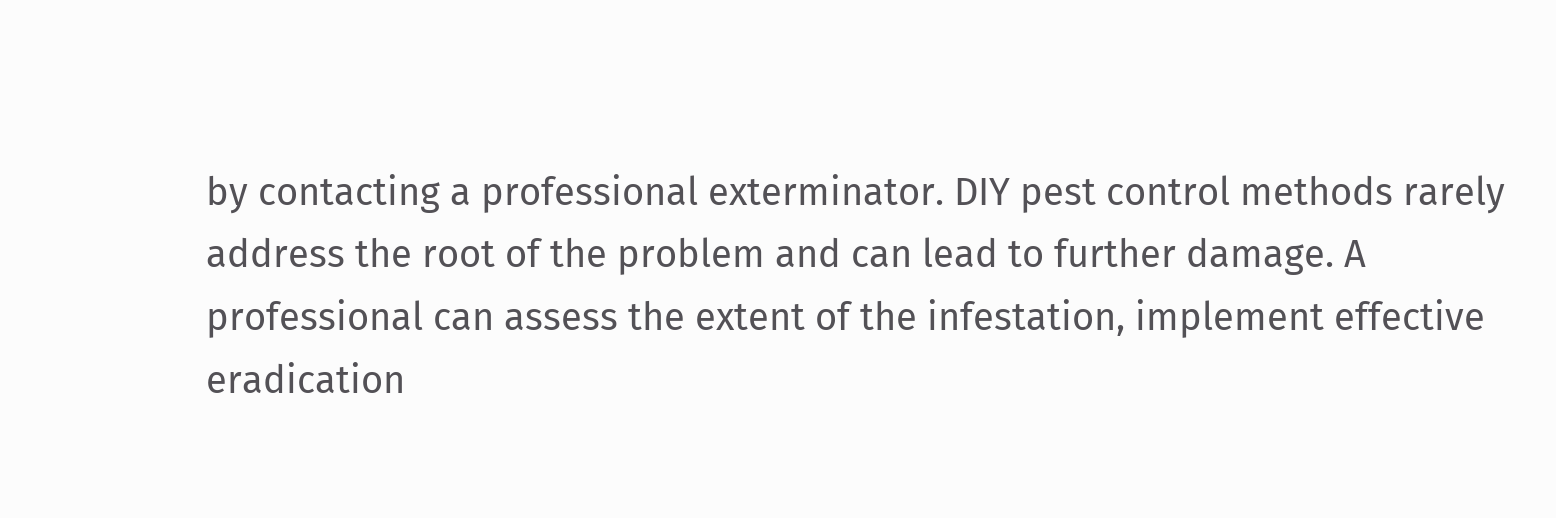by contacting a professional exterminator. DIY pest control methods rarely address the root of the problem and can lead to further damage. A professional can assess the extent of the infestation, implement effective eradication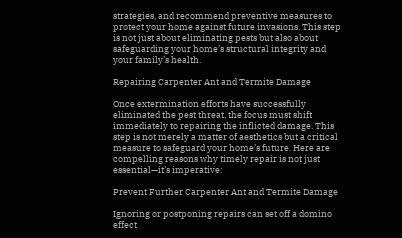strategies, and recommend preventive measures to protect your home against future invasions. This step is not just about eliminating pests but also about safeguarding your home’s structural integrity and your family’s health.

Repairing Carpenter Ant and Termite Damage

Once extermination efforts have successfully eliminated the pest threat, the focus must shift immediately to repairing the inflicted damage. This step is not merely a matter of aesthetics but a critical measure to safeguard your home’s future. Here are compelling reasons why timely repair is not just essential—it’s imperative:

Prevent Further Carpenter Ant and Termite Damage

Ignoring or postponing repairs can set off a domino effect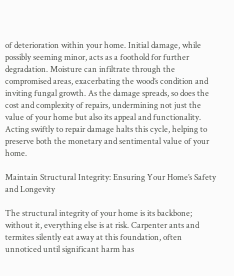of deterioration within your home. Initial damage, while possibly seeming minor, acts as a foothold for further degradation. Moisture can infiltrate through the compromised areas, exacerbating the wood’s condition and inviting fungal growth. As the damage spreads, so does the cost and complexity of repairs, undermining not just the value of your home but also its appeal and functionality. Acting swiftly to repair damage halts this cycle, helping to preserve both the monetary and sentimental value of your home.

Maintain Structural Integrity: Ensuring Your Home’s Safety and Longevity

The structural integrity of your home is its backbone; without it, everything else is at risk. Carpenter ants and termites silently eat away at this foundation, often unnoticed until significant harm has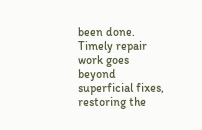been done. Timely repair work goes beyond superficial fixes, restoring the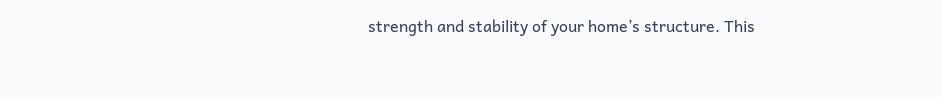strength and stability of your home’s structure. This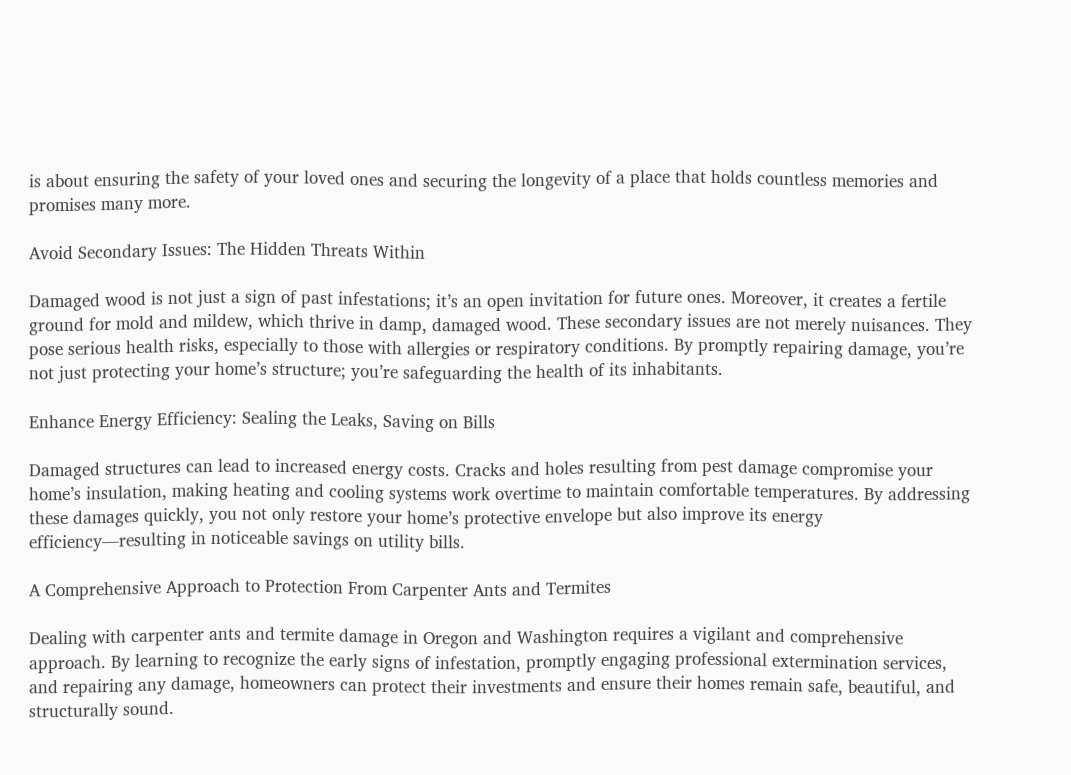is about ensuring the safety of your loved ones and securing the longevity of a place that holds countless memories and promises many more.

Avoid Secondary Issues: The Hidden Threats Within

Damaged wood is not just a sign of past infestations; it’s an open invitation for future ones. Moreover, it creates a fertile ground for mold and mildew, which thrive in damp, damaged wood. These secondary issues are not merely nuisances. They pose serious health risks, especially to those with allergies or respiratory conditions. By promptly repairing damage, you’re not just protecting your home’s structure; you’re safeguarding the health of its inhabitants.

Enhance Energy Efficiency: Sealing the Leaks, Saving on Bills

Damaged structures can lead to increased energy costs. Cracks and holes resulting from pest damage compromise your home’s insulation, making heating and cooling systems work overtime to maintain comfortable temperatures. By addressing these damages quickly, you not only restore your home’s protective envelope but also improve its energy efficiency—resulting in noticeable savings on utility bills.

A Comprehensive Approach to Protection From Carpenter Ants and Termites

Dealing with carpenter ants and termite damage in Oregon and Washington requires a vigilant and comprehensive approach. By learning to recognize the early signs of infestation, promptly engaging professional extermination services, and repairing any damage, homeowners can protect their investments and ensure their homes remain safe, beautiful, and structurally sound.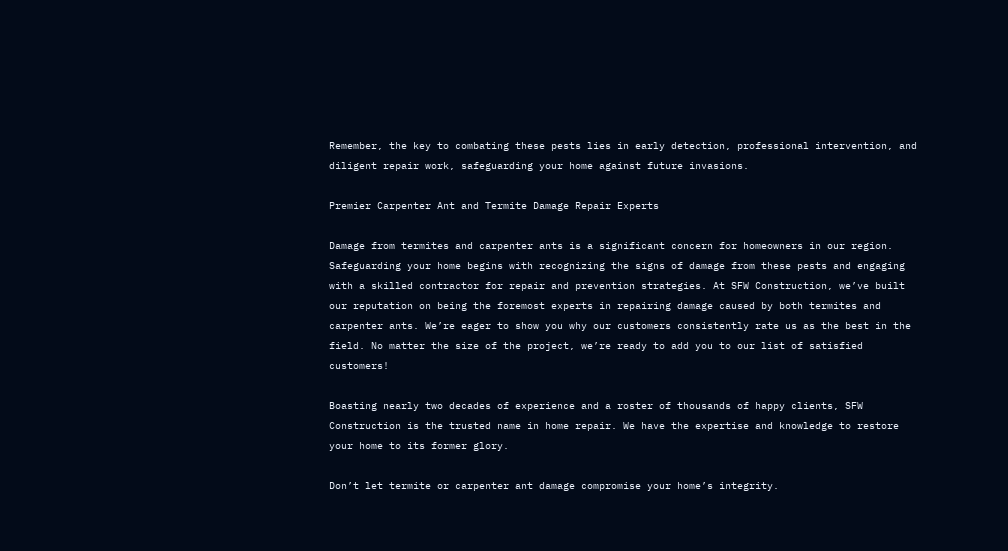Remember, the key to combating these pests lies in early detection, professional intervention, and diligent repair work, safeguarding your home against future invasions.

Premier Carpenter Ant and Termite Damage Repair Experts

Damage from termites and carpenter ants is a significant concern for homeowners in our region. Safeguarding your home begins with recognizing the signs of damage from these pests and engaging with a skilled contractor for repair and prevention strategies. At SFW Construction, we’ve built our reputation on being the foremost experts in repairing damage caused by both termites and carpenter ants. We’re eager to show you why our customers consistently rate us as the best in the field. No matter the size of the project, we’re ready to add you to our list of satisfied customers!

Boasting nearly two decades of experience and a roster of thousands of happy clients, SFW Construction is the trusted name in home repair. We have the expertise and knowledge to restore your home to its former glory.

Don’t let termite or carpenter ant damage compromise your home’s integrity.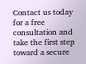Contact us today for a free consultation and take the first step toward a secure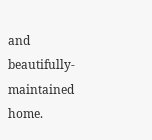and beautifully-maintained home.